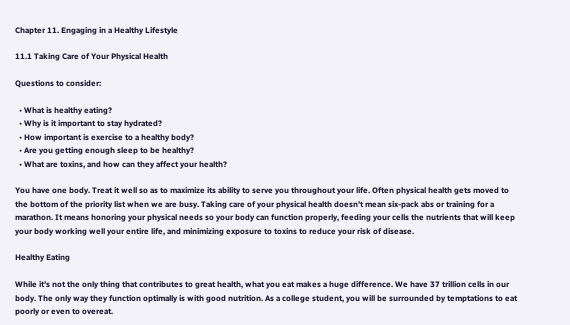Chapter 11. Engaging in a Healthy Lifestyle

11.1 Taking Care of Your Physical Health

Questions to consider:

  • What is healthy eating?
  • Why is it important to stay hydrated?
  • How important is exercise to a healthy body?
  • Are you getting enough sleep to be healthy?
  • What are toxins, and how can they affect your health?

You have one body. Treat it well so as to maximize its ability to serve you throughout your life. Often physical health gets moved to the bottom of the priority list when we are busy. Taking care of your physical health doesn’t mean six-pack abs or training for a marathon. It means honoring your physical needs so your body can function properly, feeding your cells the nutrients that will keep your body working well your entire life, and minimizing exposure to toxins to reduce your risk of disease.

Healthy Eating

While it’s not the only thing that contributes to great health, what you eat makes a huge difference. We have 37 trillion cells in our body. The only way they function optimally is with good nutrition. As a college student, you will be surrounded by temptations to eat poorly or even to overeat.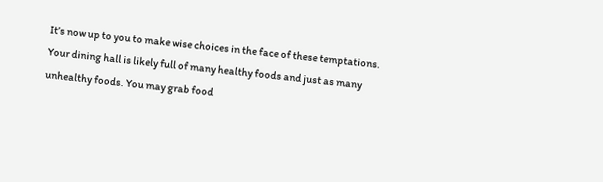It’s now up to you to make wise choices in the face of these temptations. Your dining hall is likely full of many healthy foods and just as many unhealthy foods. You may grab food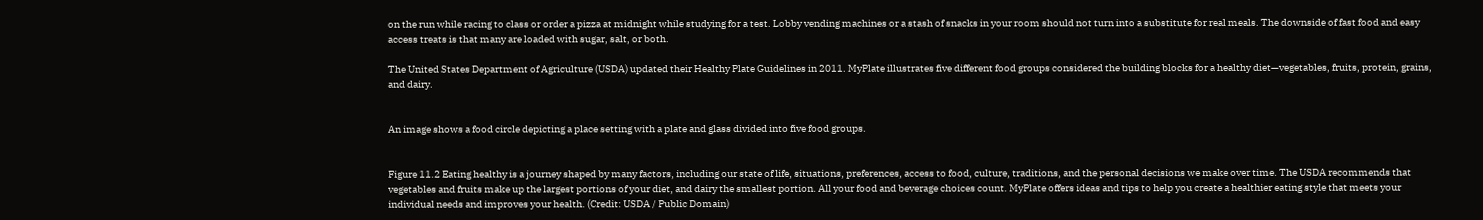on the run while racing to class or order a pizza at midnight while studying for a test. Lobby vending machines or a stash of snacks in your room should not turn into a substitute for real meals. The downside of fast food and easy access treats is that many are loaded with sugar, salt, or both.

The United States Department of Agriculture (USDA) updated their Healthy Plate Guidelines in 2011. MyPlate illustrates five different food groups considered the building blocks for a healthy diet—vegetables, fruits, protein, grains, and dairy.


An image shows a food circle depicting a place setting with a plate and glass divided into five food groups.


Figure 11.2 Eating healthy is a journey shaped by many factors, including our state of life, situations, preferences, access to food, culture, traditions, and the personal decisions we make over time. The USDA recommends that vegetables and fruits make up the largest portions of your diet, and dairy the smallest portion. All your food and beverage choices count. MyPlate offers ideas and tips to help you create a healthier eating style that meets your individual needs and improves your health. (Credit: USDA / Public Domain)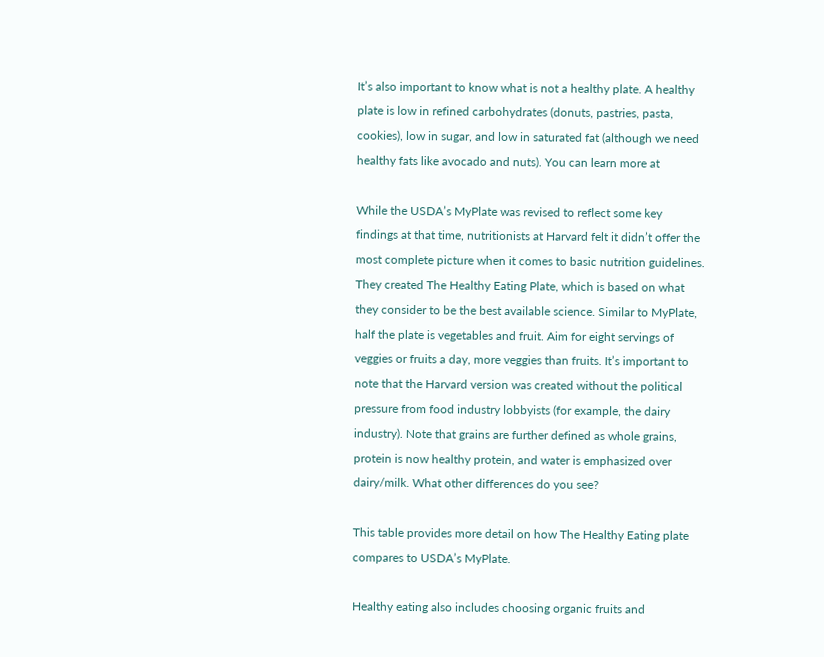It’s also important to know what is not a healthy plate. A healthy plate is low in refined carbohydrates (donuts, pastries, pasta, cookies), low in sugar, and low in saturated fat (although we need healthy fats like avocado and nuts). You can learn more at

While the USDA’s MyPlate was revised to reflect some key findings at that time, nutritionists at Harvard felt it didn’t offer the most complete picture when it comes to basic nutrition guidelines. They created The Healthy Eating Plate, which is based on what they consider to be the best available science. Similar to MyPlate, half the plate is vegetables and fruit. Aim for eight servings of veggies or fruits a day, more veggies than fruits. It’s important to note that the Harvard version was created without the political pressure from food industry lobbyists (for example, the dairy industry). Note that grains are further defined as whole grains, protein is now healthy protein, and water is emphasized over dairy/milk. What other differences do you see?

This table provides more detail on how The Healthy Eating plate compares to USDA’s MyPlate.

Healthy eating also includes choosing organic fruits and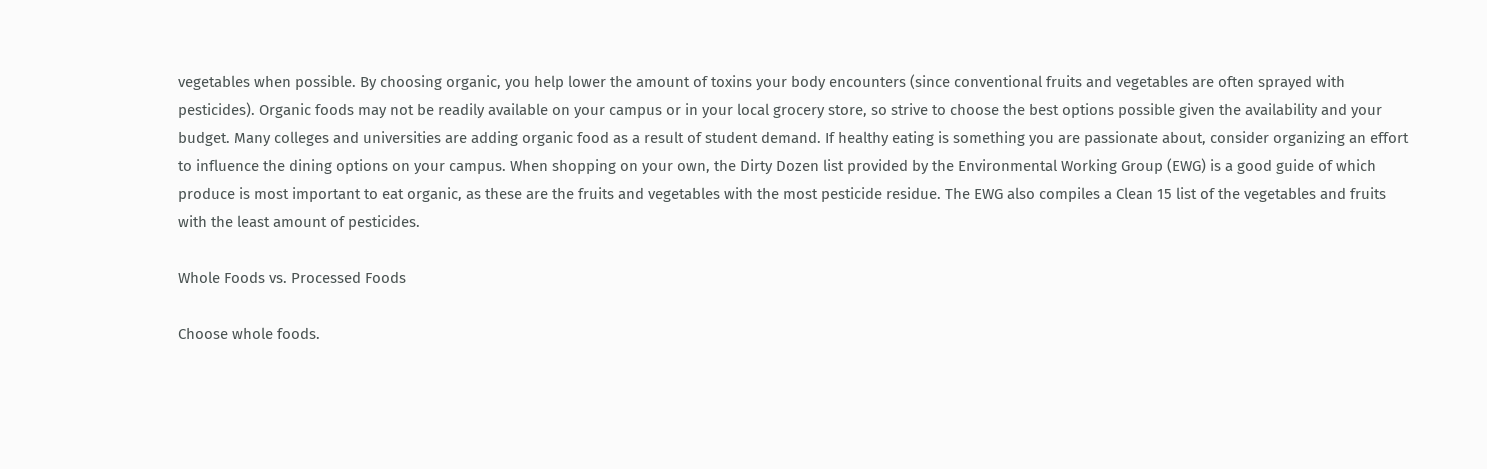vegetables when possible. By choosing organic, you help lower the amount of toxins your body encounters (since conventional fruits and vegetables are often sprayed with pesticides). Organic foods may not be readily available on your campus or in your local grocery store, so strive to choose the best options possible given the availability and your budget. Many colleges and universities are adding organic food as a result of student demand. If healthy eating is something you are passionate about, consider organizing an effort to influence the dining options on your campus. When shopping on your own, the Dirty Dozen list provided by the Environmental Working Group (EWG) is a good guide of which produce is most important to eat organic, as these are the fruits and vegetables with the most pesticide residue. The EWG also compiles a Clean 15 list of the vegetables and fruits with the least amount of pesticides.

Whole Foods vs. Processed Foods

Choose whole foods.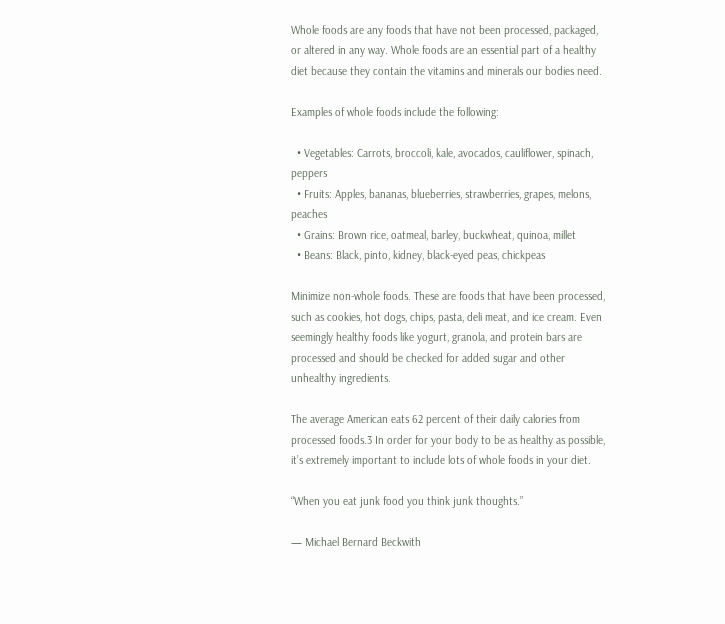Whole foods are any foods that have not been processed, packaged, or altered in any way. Whole foods are an essential part of a healthy diet because they contain the vitamins and minerals our bodies need.

Examples of whole foods include the following:

  • Vegetables: Carrots, broccoli, kale, avocados, cauliflower, spinach, peppers
  • Fruits: Apples, bananas, blueberries, strawberries, grapes, melons, peaches
  • Grains: Brown rice, oatmeal, barley, buckwheat, quinoa, millet
  • Beans: Black, pinto, kidney, black-eyed peas, chickpeas

Minimize non-whole foods. These are foods that have been processed, such as cookies, hot dogs, chips, pasta, deli meat, and ice cream. Even seemingly healthy foods like yogurt, granola, and protein bars are processed and should be checked for added sugar and other unhealthy ingredients.

The average American eats 62 percent of their daily calories from processed foods.3 In order for your body to be as healthy as possible, it’s extremely important to include lots of whole foods in your diet.

“When you eat junk food you think junk thoughts.”

— Michael Bernard Beckwith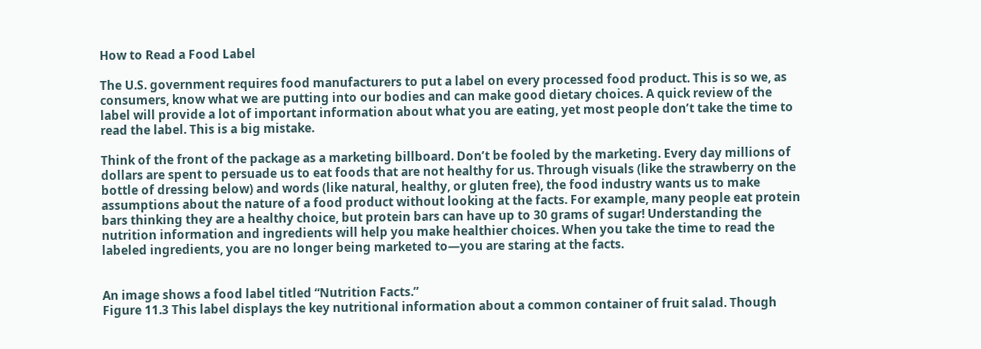How to Read a Food Label

The U.S. government requires food manufacturers to put a label on every processed food product. This is so we, as consumers, know what we are putting into our bodies and can make good dietary choices. A quick review of the label will provide a lot of important information about what you are eating, yet most people don’t take the time to read the label. This is a big mistake.

Think of the front of the package as a marketing billboard. Don’t be fooled by the marketing. Every day millions of dollars are spent to persuade us to eat foods that are not healthy for us. Through visuals (like the strawberry on the bottle of dressing below) and words (like natural, healthy, or gluten free), the food industry wants us to make assumptions about the nature of a food product without looking at the facts. For example, many people eat protein bars thinking they are a healthy choice, but protein bars can have up to 30 grams of sugar! Understanding the nutrition information and ingredients will help you make healthier choices. When you take the time to read the labeled ingredients, you are no longer being marketed to—you are staring at the facts.


An image shows a food label titled “Nutrition Facts.”
Figure 11.3 This label displays the key nutritional information about a common container of fruit salad. Though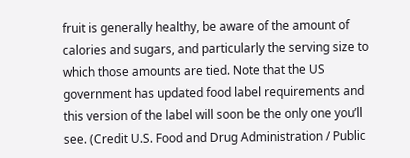fruit is generally healthy, be aware of the amount of calories and sugars, and particularly the serving size to which those amounts are tied. Note that the US government has updated food label requirements and this version of the label will soon be the only one you’ll see. (Credit U.S. Food and Drug Administration / Public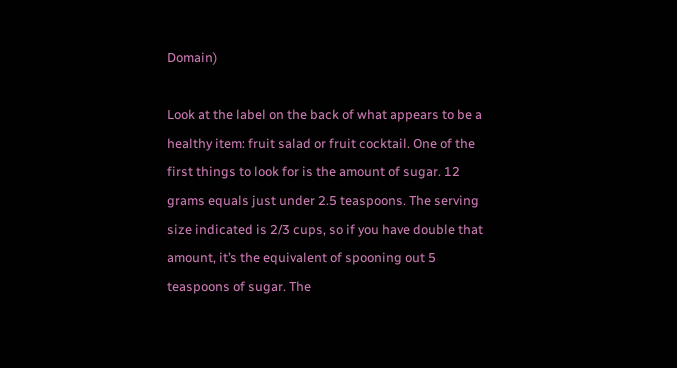Domain)

Look at the label on the back of what appears to be a healthy item: fruit salad or fruit cocktail. One of the first things to look for is the amount of sugar. 12 grams equals just under 2.5 teaspoons. The serving size indicated is 2/3 cups, so if you have double that amount, it’s the equivalent of spooning out 5 teaspoons of sugar. The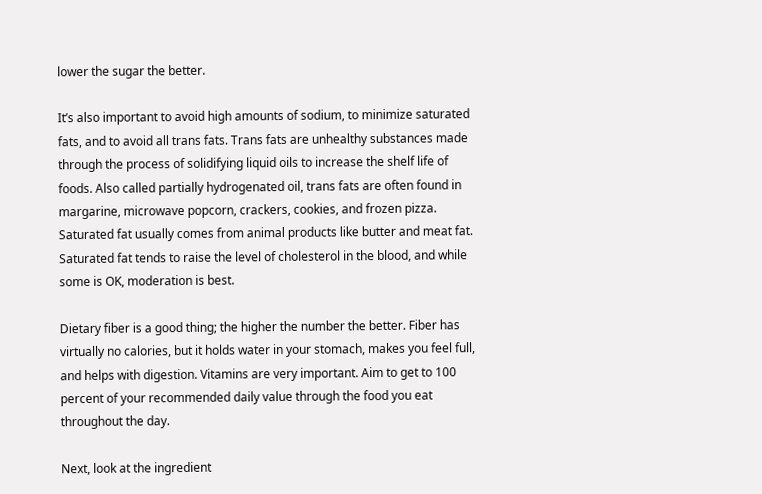lower the sugar the better.

It’s also important to avoid high amounts of sodium, to minimize saturated fats, and to avoid all trans fats. Trans fats are unhealthy substances made through the process of solidifying liquid oils to increase the shelf life of foods. Also called partially hydrogenated oil, trans fats are often found in margarine, microwave popcorn, crackers, cookies, and frozen pizza. Saturated fat usually comes from animal products like butter and meat fat. Saturated fat tends to raise the level of cholesterol in the blood, and while some is OK, moderation is best.

Dietary fiber is a good thing; the higher the number the better. Fiber has virtually no calories, but it holds water in your stomach, makes you feel full, and helps with digestion. Vitamins are very important. Aim to get to 100 percent of your recommended daily value through the food you eat throughout the day.

Next, look at the ingredient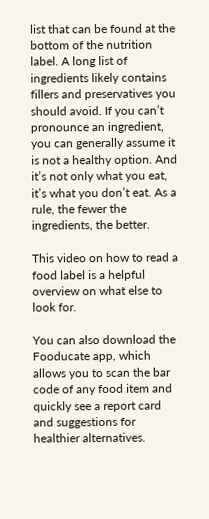list that can be found at the bottom of the nutrition label. A long list of ingredients likely contains fillers and preservatives you should avoid. If you can’t pronounce an ingredient, you can generally assume it is not a healthy option. And it’s not only what you eat, it’s what you don’t eat. As a rule, the fewer the ingredients, the better.

This video on how to read a food label is a helpful overview on what else to look for.

You can also download the Fooducate app, which allows you to scan the bar code of any food item and quickly see a report card and suggestions for healthier alternatives.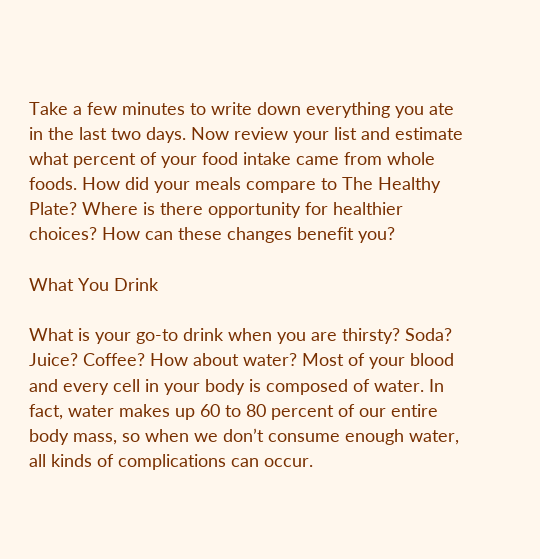Take a few minutes to write down everything you ate in the last two days. Now review your list and estimate what percent of your food intake came from whole foods. How did your meals compare to The Healthy Plate? Where is there opportunity for healthier choices? How can these changes benefit you?

What You Drink

What is your go-to drink when you are thirsty? Soda? Juice? Coffee? How about water? Most of your blood and every cell in your body is composed of water. In fact, water makes up 60 to 80 percent of our entire body mass, so when we don’t consume enough water, all kinds of complications can occur.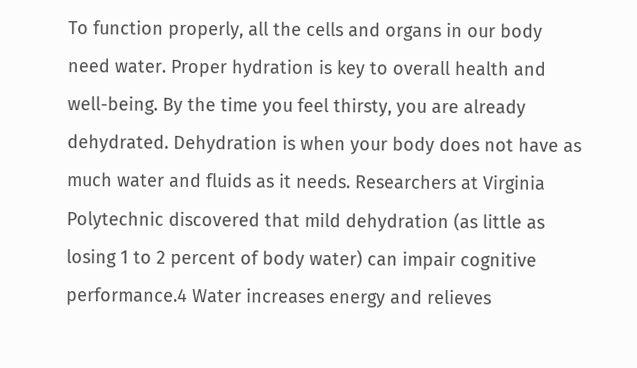To function properly, all the cells and organs in our body need water. Proper hydration is key to overall health and well-being. By the time you feel thirsty, you are already dehydrated. Dehydration is when your body does not have as much water and fluids as it needs. Researchers at Virginia Polytechnic discovered that mild dehydration (as little as losing 1 to 2 percent of body water) can impair cognitive performance.4 Water increases energy and relieves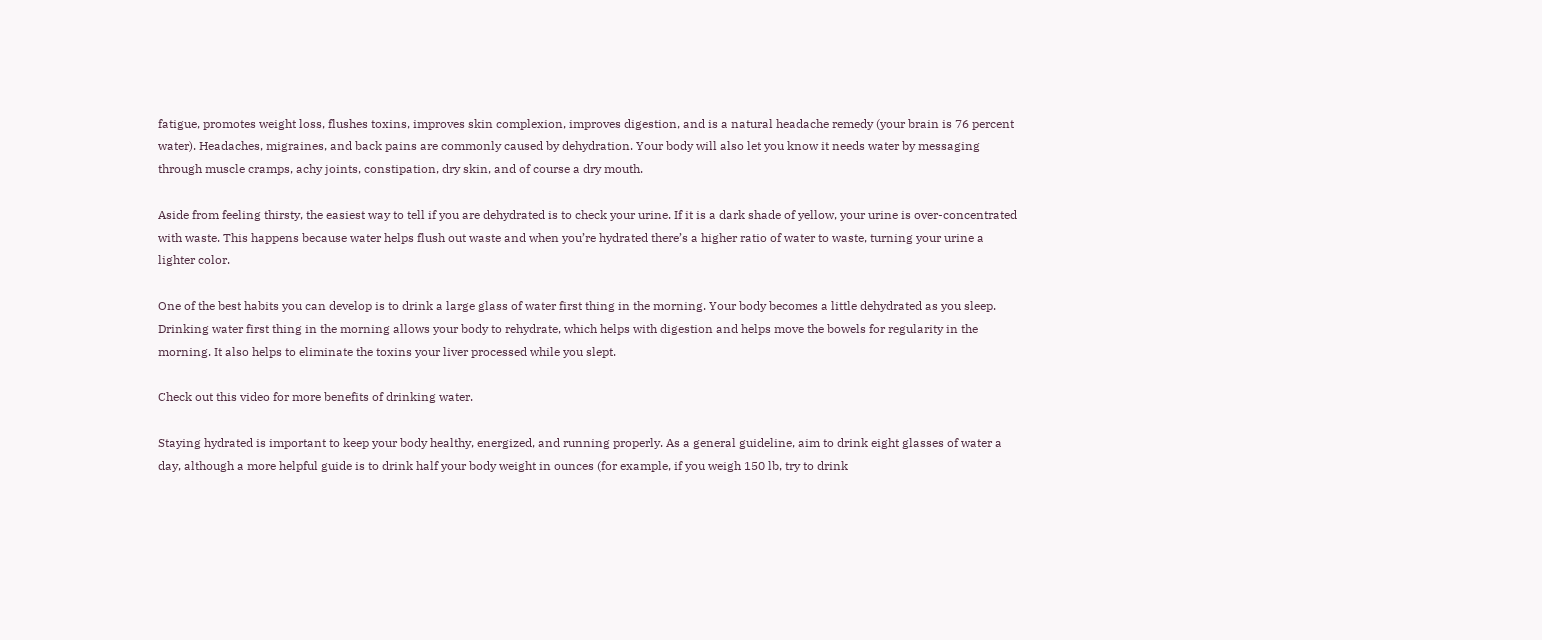fatigue, promotes weight loss, flushes toxins, improves skin complexion, improves digestion, and is a natural headache remedy (your brain is 76 percent water). Headaches, migraines, and back pains are commonly caused by dehydration. Your body will also let you know it needs water by messaging through muscle cramps, achy joints, constipation, dry skin, and of course a dry mouth.

Aside from feeling thirsty, the easiest way to tell if you are dehydrated is to check your urine. If it is a dark shade of yellow, your urine is over-concentrated with waste. This happens because water helps flush out waste and when you’re hydrated there’s a higher ratio of water to waste, turning your urine a lighter color.

One of the best habits you can develop is to drink a large glass of water first thing in the morning. Your body becomes a little dehydrated as you sleep. Drinking water first thing in the morning allows your body to rehydrate, which helps with digestion and helps move the bowels for regularity in the morning. It also helps to eliminate the toxins your liver processed while you slept.

Check out this video for more benefits of drinking water.

Staying hydrated is important to keep your body healthy, energized, and running properly. As a general guideline, aim to drink eight glasses of water a day, although a more helpful guide is to drink half your body weight in ounces (for example, if you weigh 150 lb, try to drink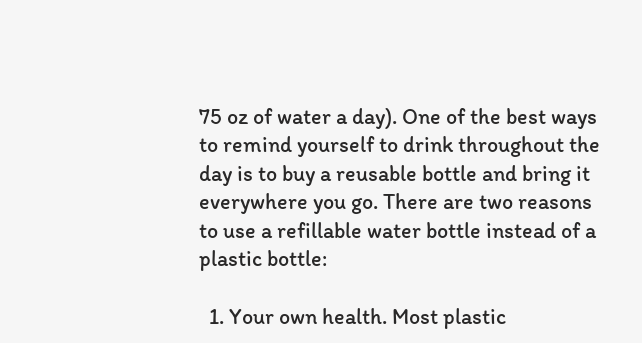75 oz of water a day). One of the best ways to remind yourself to drink throughout the day is to buy a reusable bottle and bring it everywhere you go. There are two reasons to use a refillable water bottle instead of a plastic bottle:

  1. Your own health. Most plastic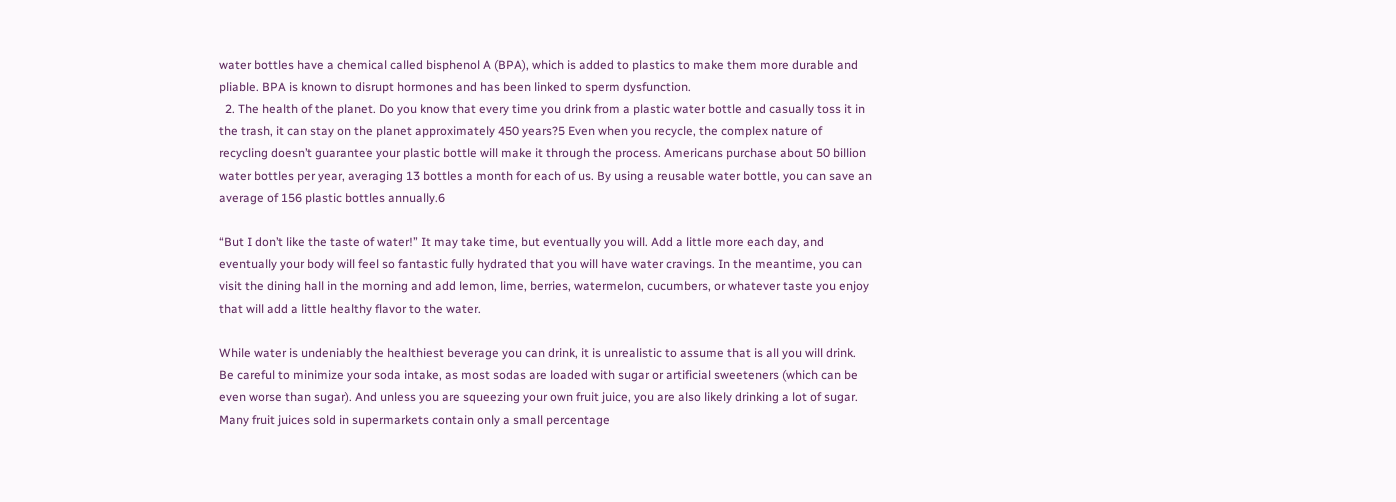water bottles have a chemical called bisphenol A (BPA), which is added to plastics to make them more durable and pliable. BPA is known to disrupt hormones and has been linked to sperm dysfunction.
  2. The health of the planet. Do you know that every time you drink from a plastic water bottle and casually toss it in the trash, it can stay on the planet approximately 450 years?5 Even when you recycle, the complex nature of recycling doesn’t guarantee your plastic bottle will make it through the process. Americans purchase about 50 billion water bottles per year, averaging 13 bottles a month for each of us. By using a reusable water bottle, you can save an average of 156 plastic bottles annually.6

“But I don’t like the taste of water!” It may take time, but eventually you will. Add a little more each day, and eventually your body will feel so fantastic fully hydrated that you will have water cravings. In the meantime, you can visit the dining hall in the morning and add lemon, lime, berries, watermelon, cucumbers, or whatever taste you enjoy that will add a little healthy flavor to the water.

While water is undeniably the healthiest beverage you can drink, it is unrealistic to assume that is all you will drink. Be careful to minimize your soda intake, as most sodas are loaded with sugar or artificial sweeteners (which can be even worse than sugar). And unless you are squeezing your own fruit juice, you are also likely drinking a lot of sugar. Many fruit juices sold in supermarkets contain only a small percentage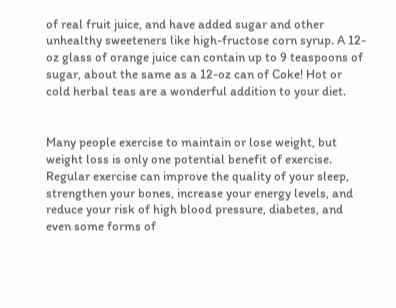of real fruit juice, and have added sugar and other unhealthy sweeteners like high-fructose corn syrup. A 12-oz glass of orange juice can contain up to 9 teaspoons of sugar, about the same as a 12-oz can of Coke! Hot or cold herbal teas are a wonderful addition to your diet.


Many people exercise to maintain or lose weight, but weight loss is only one potential benefit of exercise. Regular exercise can improve the quality of your sleep, strengthen your bones, increase your energy levels, and reduce your risk of high blood pressure, diabetes, and even some forms of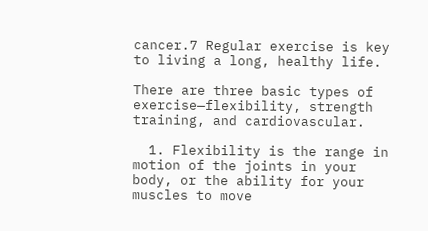cancer.7 Regular exercise is key to living a long, healthy life.

There are three basic types of exercise—flexibility, strength training, and cardiovascular.

  1. Flexibility is the range in motion of the joints in your body, or the ability for your muscles to move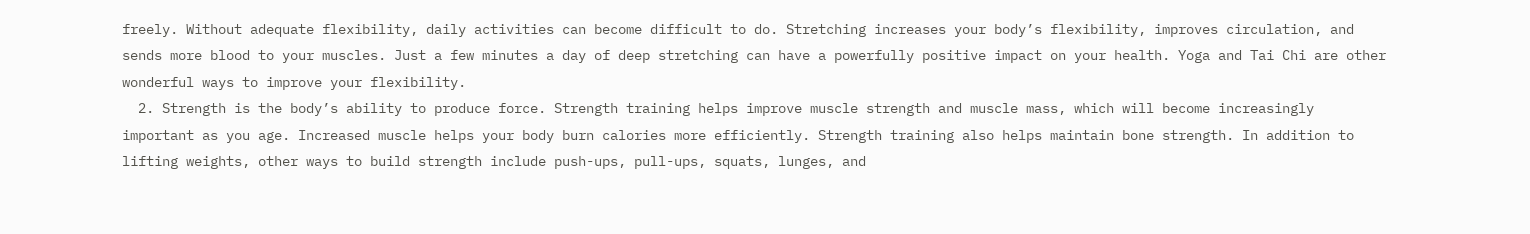freely. Without adequate flexibility, daily activities can become difficult to do. Stretching increases your body’s flexibility, improves circulation, and sends more blood to your muscles. Just a few minutes a day of deep stretching can have a powerfully positive impact on your health. Yoga and Tai Chi are other wonderful ways to improve your flexibility.
  2. Strength is the body’s ability to produce force. Strength training helps improve muscle strength and muscle mass, which will become increasingly important as you age. Increased muscle helps your body burn calories more efficiently. Strength training also helps maintain bone strength. In addition to lifting weights, other ways to build strength include push-ups, pull-ups, squats, lunges, and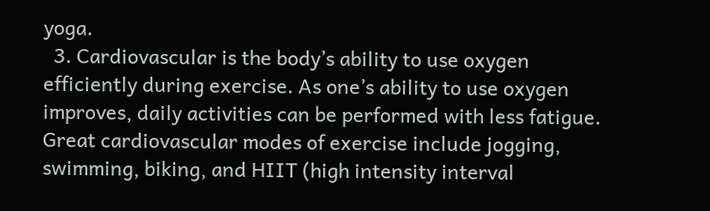yoga.
  3. Cardiovascular is the body’s ability to use oxygen efficiently during exercise. As one’s ability to use oxygen improves, daily activities can be performed with less fatigue. Great cardiovascular modes of exercise include jogging, swimming, biking, and HIIT (high intensity interval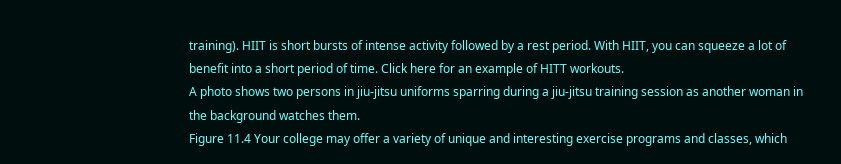training). HIIT is short bursts of intense activity followed by a rest period. With HIIT, you can squeeze a lot of benefit into a short period of time. Click here for an example of HITT workouts.
A photo shows two persons in jiu-jitsu uniforms sparring during a jiu-jitsu training session as another woman in the background watches them.
Figure 11.4 Your college may offer a variety of unique and interesting exercise programs and classes, which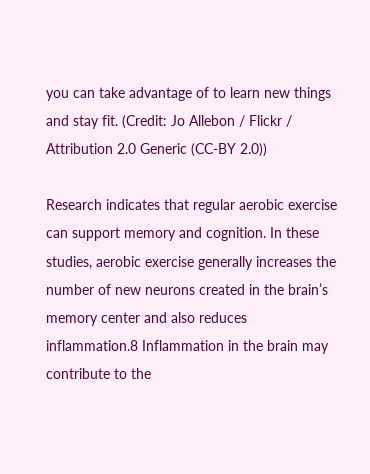you can take advantage of to learn new things and stay fit. (Credit: Jo Allebon / Flickr / Attribution 2.0 Generic (CC-BY 2.0))

Research indicates that regular aerobic exercise can support memory and cognition. In these studies, aerobic exercise generally increases the number of new neurons created in the brain’s memory center and also reduces inflammation.8 Inflammation in the brain may contribute to the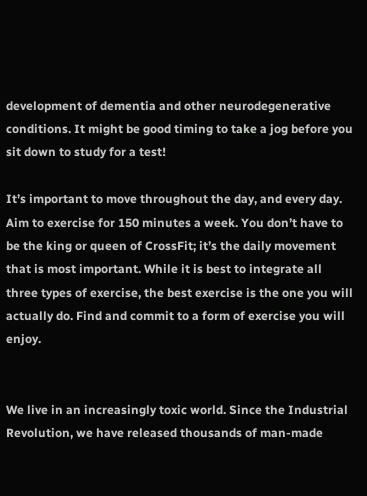development of dementia and other neurodegenerative conditions. It might be good timing to take a jog before you sit down to study for a test!

It’s important to move throughout the day, and every day. Aim to exercise for 150 minutes a week. You don’t have to be the king or queen of CrossFit; it’s the daily movement that is most important. While it is best to integrate all three types of exercise, the best exercise is the one you will actually do. Find and commit to a form of exercise you will enjoy.


We live in an increasingly toxic world. Since the Industrial Revolution, we have released thousands of man-made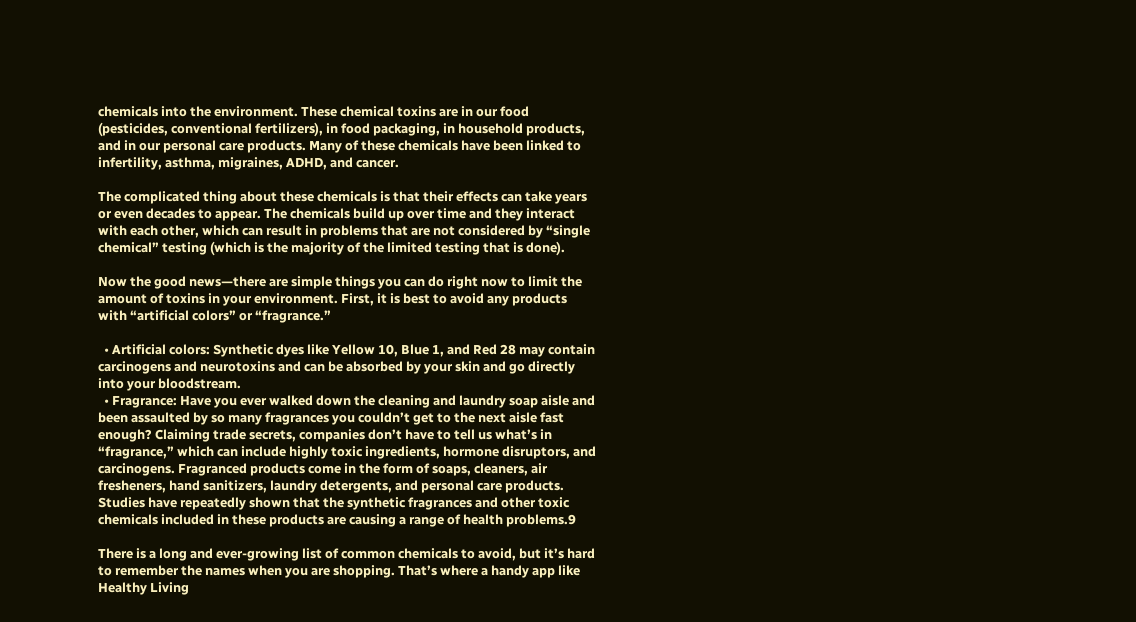chemicals into the environment. These chemical toxins are in our food (pesticides, conventional fertilizers), in food packaging, in household products, and in our personal care products. Many of these chemicals have been linked to infertility, asthma, migraines, ADHD, and cancer.

The complicated thing about these chemicals is that their effects can take years or even decades to appear. The chemicals build up over time and they interact with each other, which can result in problems that are not considered by “single chemical” testing (which is the majority of the limited testing that is done).

Now the good news—there are simple things you can do right now to limit the amount of toxins in your environment. First, it is best to avoid any products with “artificial colors” or “fragrance.”

  • Artificial colors: Synthetic dyes like Yellow 10, Blue 1, and Red 28 may contain carcinogens and neurotoxins and can be absorbed by your skin and go directly into your bloodstream.
  • Fragrance: Have you ever walked down the cleaning and laundry soap aisle and been assaulted by so many fragrances you couldn’t get to the next aisle fast enough? Claiming trade secrets, companies don’t have to tell us what’s in “fragrance,” which can include highly toxic ingredients, hormone disruptors, and carcinogens. Fragranced products come in the form of soaps, cleaners, air fresheners, hand sanitizers, laundry detergents, and personal care products. Studies have repeatedly shown that the synthetic fragrances and other toxic chemicals included in these products are causing a range of health problems.9

There is a long and ever-growing list of common chemicals to avoid, but it’s hard to remember the names when you are shopping. That’s where a handy app like Healthy Living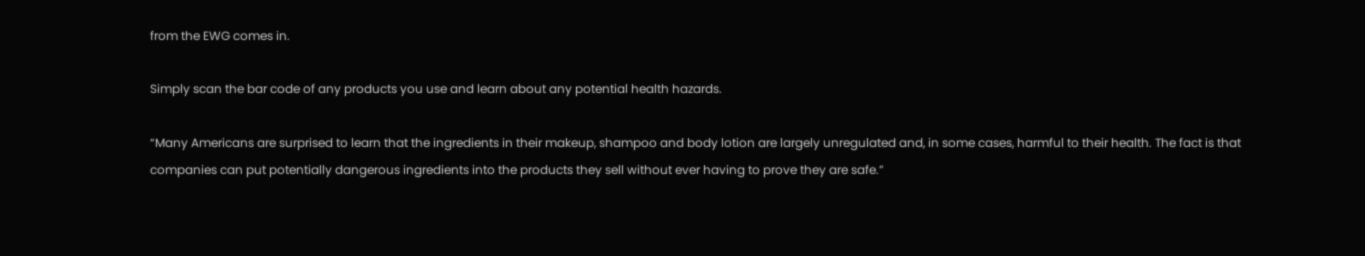from the EWG comes in.

Simply scan the bar code of any products you use and learn about any potential health hazards.

“Many Americans are surprised to learn that the ingredients in their makeup, shampoo and body lotion are largely unregulated and, in some cases, harmful to their health. The fact is that companies can put potentially dangerous ingredients into the products they sell without ever having to prove they are safe.”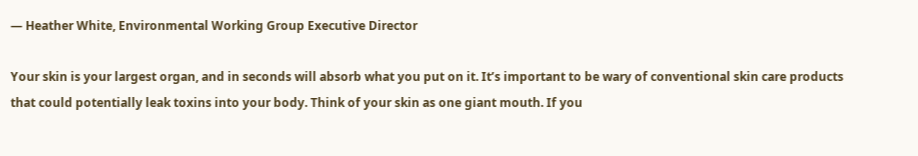— Heather White, Environmental Working Group Executive Director

Your skin is your largest organ, and in seconds will absorb what you put on it. It’s important to be wary of conventional skin care products that could potentially leak toxins into your body. Think of your skin as one giant mouth. If you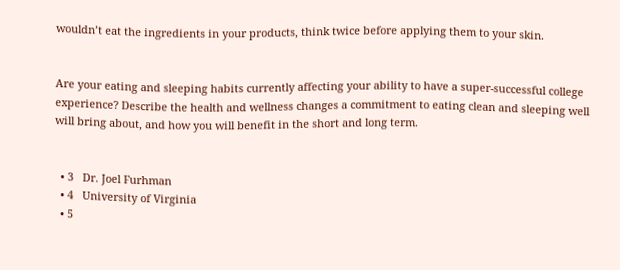wouldn’t eat the ingredients in your products, think twice before applying them to your skin.


Are your eating and sleeping habits currently affecting your ability to have a super-successful college experience? Describe the health and wellness changes a commitment to eating clean and sleeping well will bring about, and how you will benefit in the short and long term.


  • 3   Dr. Joel Furhman
  • 4   University of Virginia
  • 5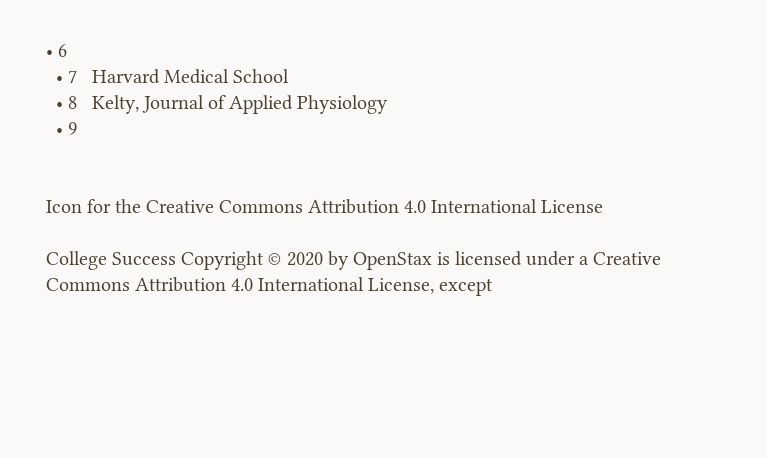• 6
  • 7   Harvard Medical School
  • 8   Kelty, Journal of Applied Physiology
  • 9


Icon for the Creative Commons Attribution 4.0 International License

College Success Copyright © 2020 by OpenStax is licensed under a Creative Commons Attribution 4.0 International License, except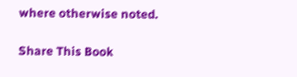where otherwise noted.

Share This Book